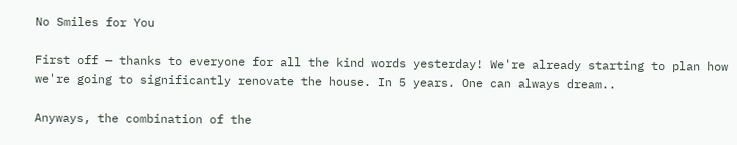No Smiles for You

First off — thanks to everyone for all the kind words yesterday! We're already starting to plan how we're going to significantly renovate the house. In 5 years. One can always dream..

Anyways, the combination of the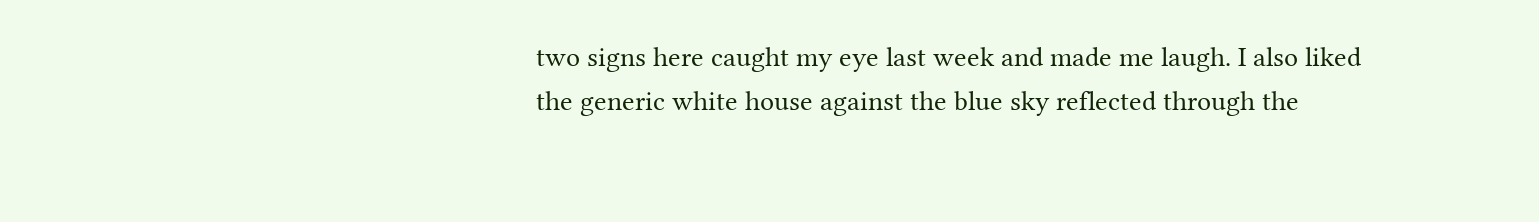two signs here caught my eye last week and made me laugh. I also liked the generic white house against the blue sky reflected through the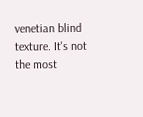venetian blind texture. It's not the most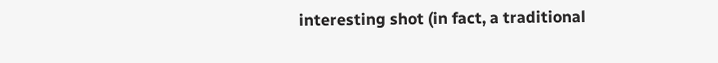interesting shot (in fact, a traditional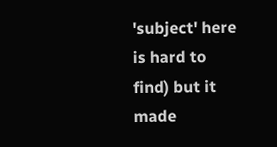'subject' here is hard to find) but it made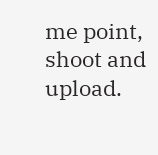me point, shoot and upload.